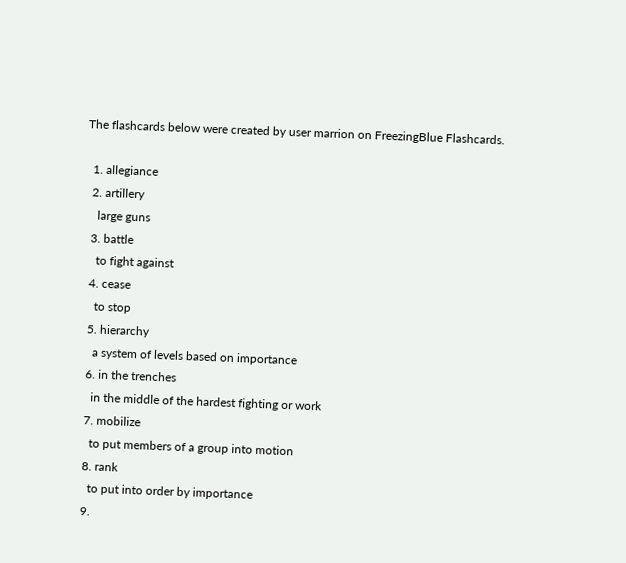The flashcards below were created by user marrion on FreezingBlue Flashcards.

  1. allegiance
  2. artillery
    large guns
  3. battle
    to fight against
  4. cease
    to stop
  5. hierarchy
    a system of levels based on importance
  6. in the trenches
    in the middle of the hardest fighting or work
  7. mobilize
    to put members of a group into motion
  8. rank
    to put into order by importance
  9.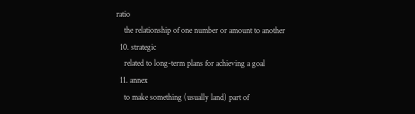ratio
    the relationship of one number or amount to another
  10. strategic
    related to long-term plans for achieving a goal
  11. annex
    to make something (usually land) part of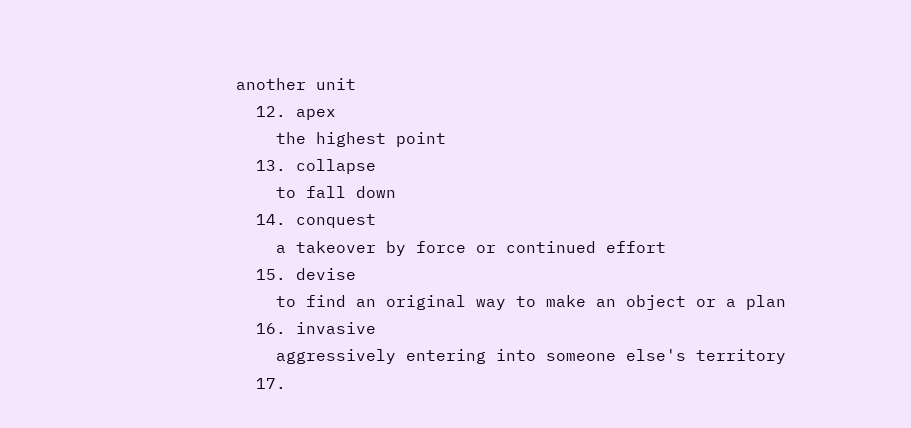another unit
  12. apex
    the highest point
  13. collapse
    to fall down
  14. conquest
    a takeover by force or continued effort
  15. devise
    to find an original way to make an object or a plan
  16. invasive
    aggressively entering into someone else's territory
  17.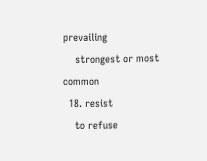prevailing
    strongest or most common
  18. resist
    to refuse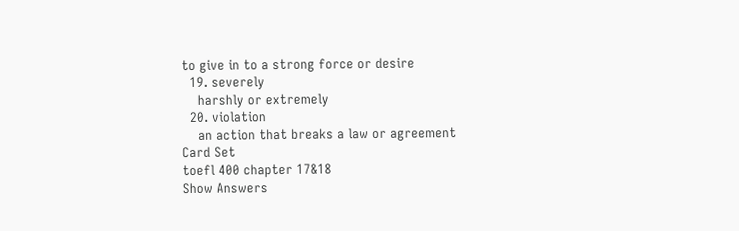to give in to a strong force or desire
  19. severely
    harshly or extremely
  20. violation
    an action that breaks a law or agreement
Card Set
toefl 400 chapter 17&18
Show Answers